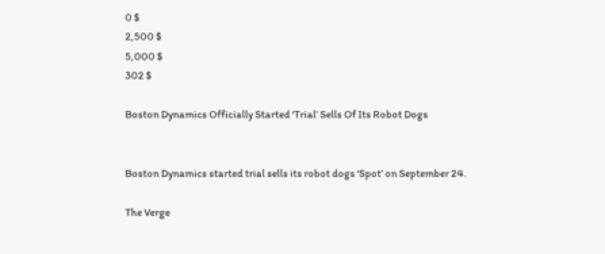0 $
2,500 $
5,000 $
302 $

Boston Dynamics Officially Started ‘Trial’ Sells Of Its Robot Dogs


Boston Dynamics started trial sells its robot dogs ‘Spot’ on September 24.

The Verge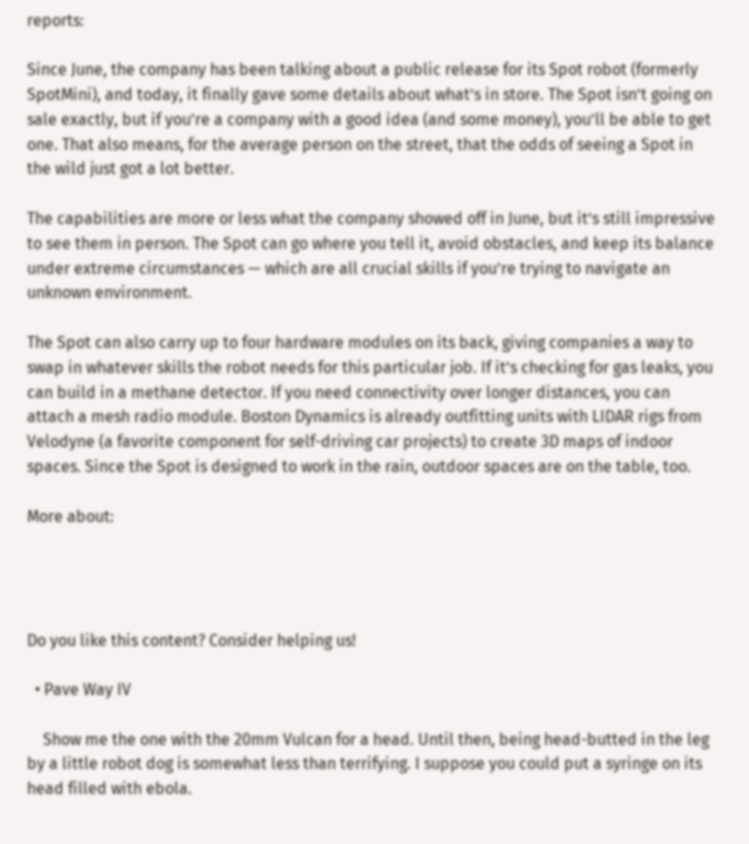reports:

Since June, the company has been talking about a public release for its Spot robot (formerly SpotMini), and today, it finally gave some details about what’s in store. The Spot isn’t going on sale exactly, but if you’re a company with a good idea (and some money), you’ll be able to get one. That also means, for the average person on the street, that the odds of seeing a Spot in the wild just got a lot better.

The capabilities are more or less what the company showed off in June, but it’s still impressive to see them in person. The Spot can go where you tell it, avoid obstacles, and keep its balance under extreme circumstances — which are all crucial skills if you’re trying to navigate an unknown environment.

The Spot can also carry up to four hardware modules on its back, giving companies a way to swap in whatever skills the robot needs for this particular job. If it’s checking for gas leaks, you can build in a methane detector. If you need connectivity over longer distances, you can attach a mesh radio module. Boston Dynamics is already outfitting units with LIDAR rigs from Velodyne (a favorite component for self-driving car projects) to create 3D maps of indoor spaces. Since the Spot is designed to work in the rain, outdoor spaces are on the table, too.

More about:




Do you like this content? Consider helping us!

  • Pave Way IV

    Show me the one with the 20mm Vulcan for a head. Until then, being head-butted in the leg by a little robot dog is somewhat less than terrifying. I suppose you could put a syringe on its head filled with ebola.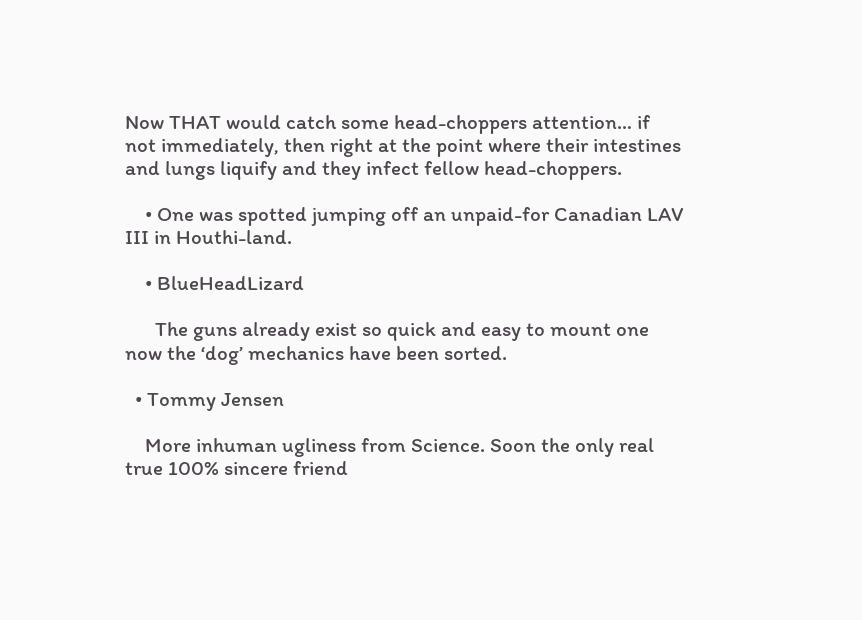Now THAT would catch some head-choppers attention… if not immediately, then right at the point where their intestines and lungs liquify and they infect fellow head-choppers.

    • One was spotted jumping off an unpaid-for Canadian LAV III in Houthi-land.

    • BlueHeadLizard

      The guns already exist so quick and easy to mount one now the ‘dog’ mechanics have been sorted.

  • Tommy Jensen

    More inhuman ugliness from Science. Soon the only real true 100% sincere friend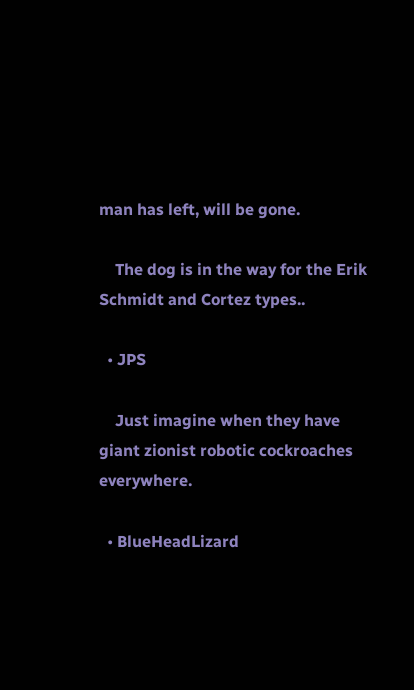man has left, will be gone.

    The dog is in the way for the Erik Schmidt and Cortez types..

  • JPS

    Just imagine when they have giant zionist robotic cockroaches everywhere.

  • BlueHeadLizard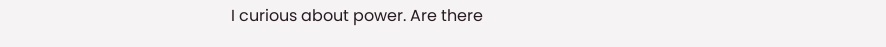I curious about power. Are there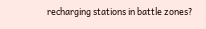recharging stations in battle zones?